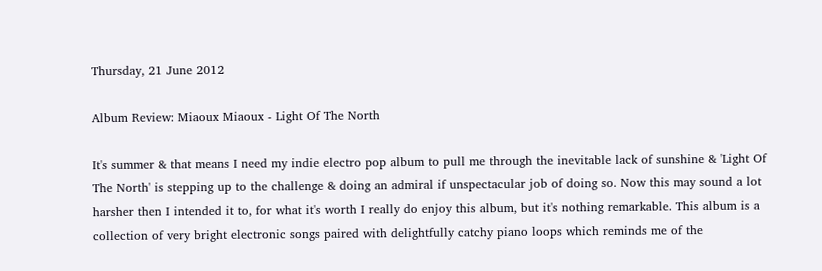Thursday, 21 June 2012

Album Review: Miaoux Miaoux - Light Of The North

It's summer & that means I need my indie electro pop album to pull me through the inevitable lack of sunshine & 'Light Of The North' is stepping up to the challenge & doing an admiral if unspectacular job of doing so. Now this may sound a lot harsher then I intended it to, for what it's worth I really do enjoy this album, but it's nothing remarkable. This album is a collection of very bright electronic songs paired with delightfully catchy piano loops which reminds me of the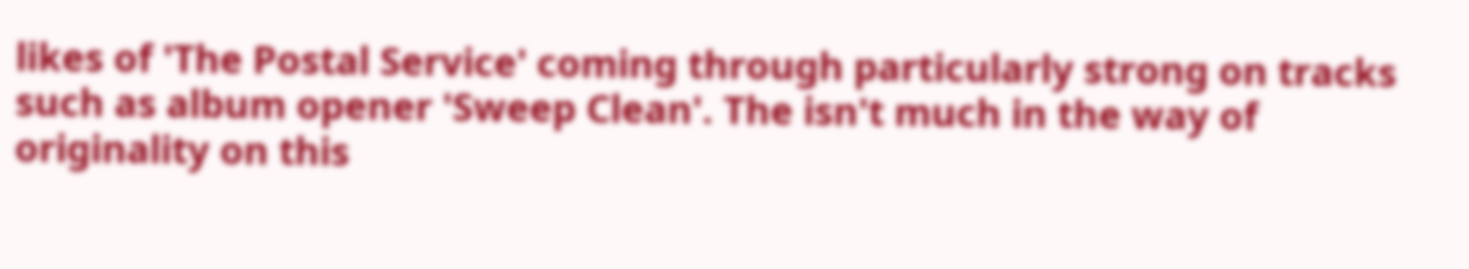likes of 'The Postal Service' coming through particularly strong on tracks such as album opener 'Sweep Clean'. The isn't much in the way of originality on this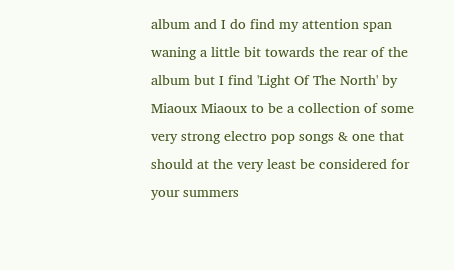album and I do find my attention span waning a little bit towards the rear of the album but I find 'Light Of The North' by Miaoux Miaoux to be a collection of some very strong electro pop songs & one that should at the very least be considered for your summers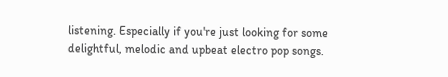listening. Especially if you're just looking for some delightful, melodic and upbeat electro pop songs.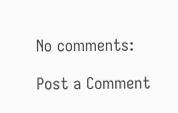No comments:

Post a Comment